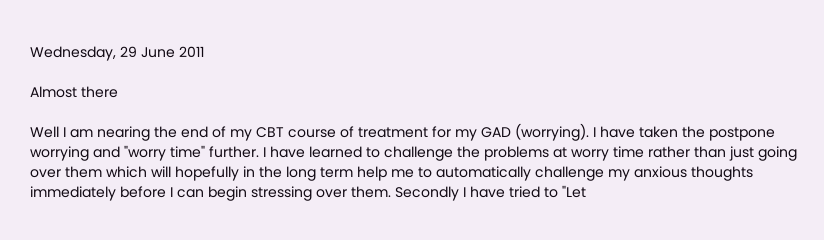Wednesday, 29 June 2011

Almost there

Well I am nearing the end of my CBT course of treatment for my GAD (worrying). I have taken the postpone worrying and "worry time" further. I have learned to challenge the problems at worry time rather than just going over them which will hopefully in the long term help me to automatically challenge my anxious thoughts immediately before I can begin stressing over them. Secondly I have tried to "Let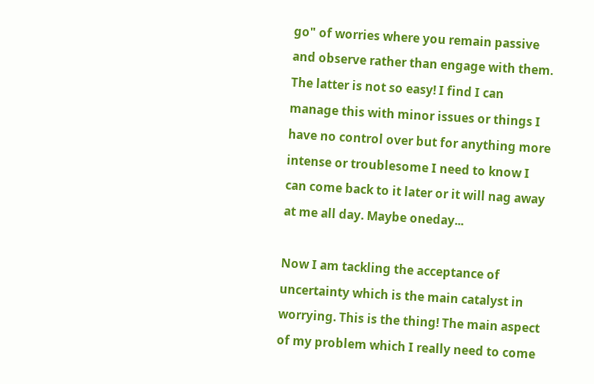go" of worries where you remain passive and observe rather than engage with them. The latter is not so easy! I find I can manage this with minor issues or things I have no control over but for anything more intense or troublesome I need to know I can come back to it later or it will nag away at me all day. Maybe oneday...

Now I am tackling the acceptance of uncertainty which is the main catalyst in worrying. This is the thing! The main aspect of my problem which I really need to come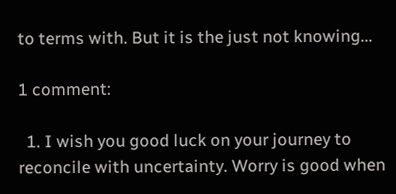to terms with. But it is the just not knowing...

1 comment:

  1. I wish you good luck on your journey to reconcile with uncertainty. Worry is good when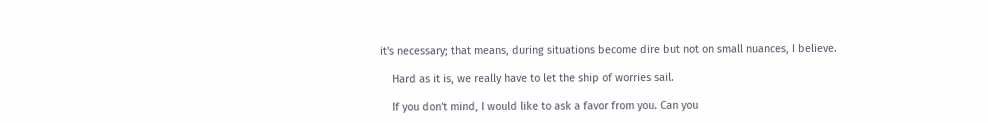it's necessary; that means, during situations become dire but not on small nuances, I believe.

    Hard as it is, we really have to let the ship of worries sail.

    If you don't mind, I would like to ask a favor from you. Can you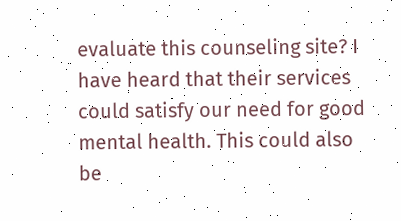evaluate this counseling site? I have heard that their services could satisfy our need for good mental health. This could also be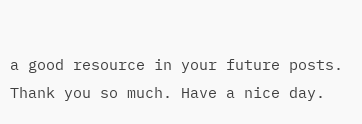a good resource in your future posts. Thank you so much. Have a nice day.